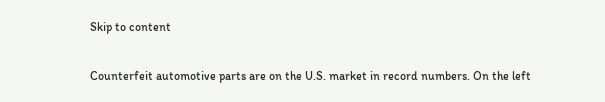Skip to content

Counterfeit automotive parts are on the U.S. market in record numbers. On the left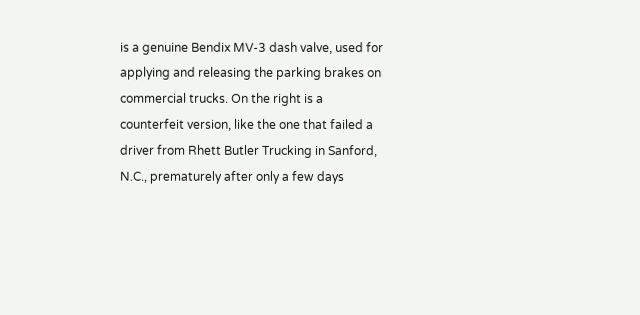is a genuine Bendix MV-3 dash valve, used for applying and releasing the parking brakes on commercial trucks. On the right is a counterfeit version, like the one that failed a driver from Rhett Butler Trucking in Sanford, N.C., prematurely after only a few days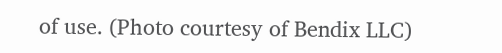of use. (Photo courtesy of Bendix LLC)